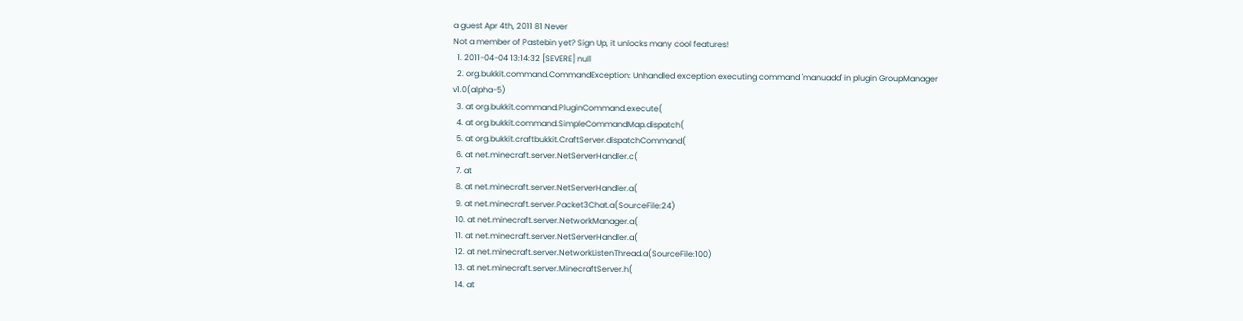a guest Apr 4th, 2011 81 Never
Not a member of Pastebin yet? Sign Up, it unlocks many cool features!
  1. 2011-04-04 13:14:32 [SEVERE] null
  2. org.bukkit.command.CommandException: Unhandled exception executing command 'manuadd' in plugin GroupManager v1.0(alpha-5)
  3. at org.bukkit.command.PluginCommand.execute(
  4. at org.bukkit.command.SimpleCommandMap.dispatch(
  5. at org.bukkit.craftbukkit.CraftServer.dispatchCommand(
  6. at net.minecraft.server.NetServerHandler.c(
  7. at
  8. at net.minecraft.server.NetServerHandler.a(
  9. at net.minecraft.server.Packet3Chat.a(SourceFile:24)
  10. at net.minecraft.server.NetworkManager.a(
  11. at net.minecraft.server.NetServerHandler.a(
  12. at net.minecraft.server.NetworkListenThread.a(SourceFile:100)
  13. at net.minecraft.server.MinecraftServer.h(
  14. at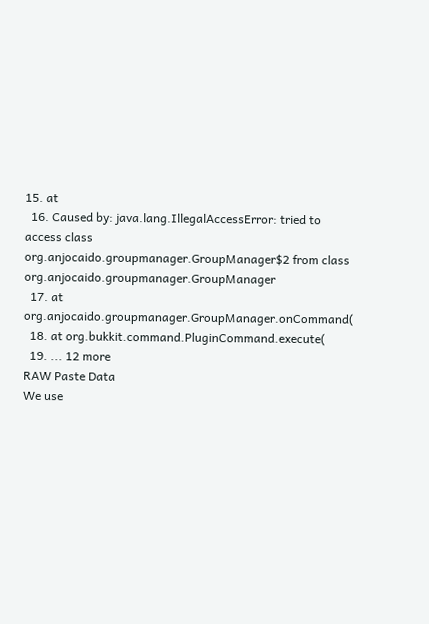15. at
  16. Caused by: java.lang.IllegalAccessError: tried to access class org.anjocaido.groupmanager.GroupManager$2 from class org.anjocaido.groupmanager.GroupManager
  17. at org.anjocaido.groupmanager.GroupManager.onCommand(
  18. at org.bukkit.command.PluginCommand.execute(
  19. ... 12 more
RAW Paste Data
We use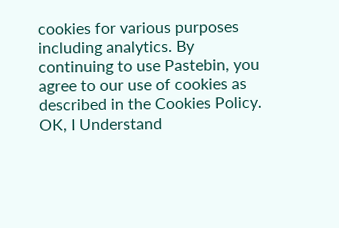cookies for various purposes including analytics. By continuing to use Pastebin, you agree to our use of cookies as described in the Cookies Policy. OK, I Understand